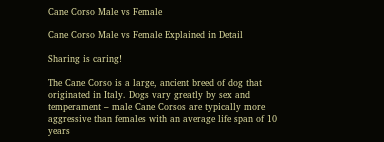Cane Corso Male vs Female

Cane Corso Male vs Female Explained in Detail

Sharing is caring!

The Cane Corso is a large, ancient breed of dog that originated in Italy. Dogs vary greatly by sex and temperament – male Cane Corsos are typically more aggressive than females with an average life span of 10 years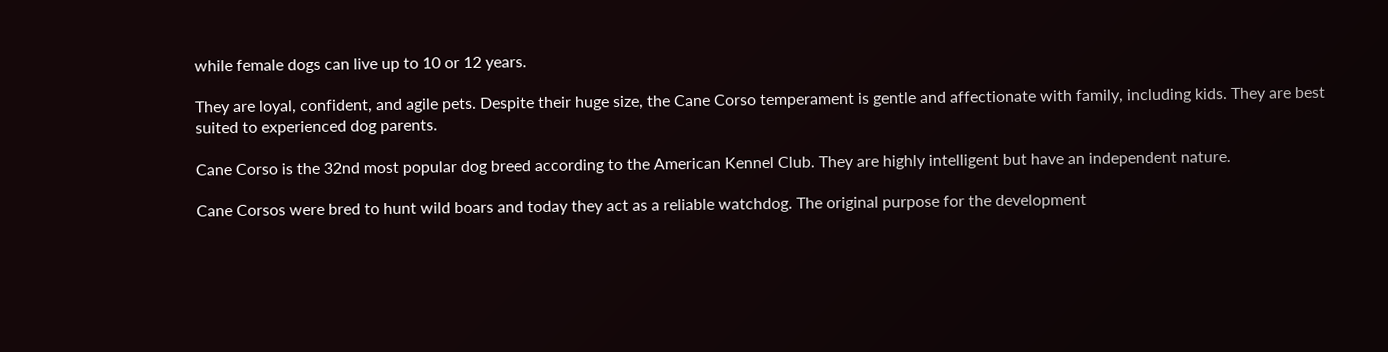while female dogs can live up to 10 or 12 years.

They are loyal, confident, and agile pets. Despite their huge size, the Cane Corso temperament is gentle and affectionate with family, including kids. They are best suited to experienced dog parents.

Cane Corso is the 32nd most popular dog breed according to the American Kennel Club. They are highly intelligent but have an independent nature.

Cane Corsos were bred to hunt wild boars and today they act as a reliable watchdog. The original purpose for the development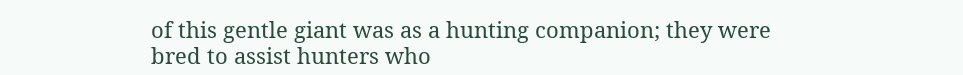of this gentle giant was as a hunting companion; they were bred to assist hunters who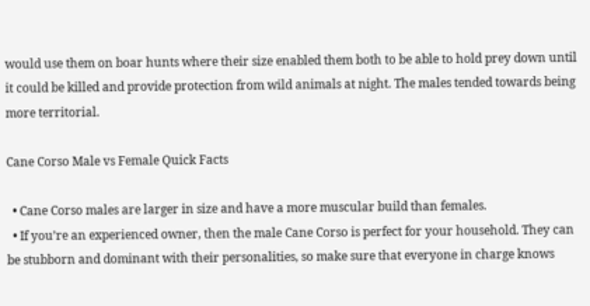would use them on boar hunts where their size enabled them both to be able to hold prey down until it could be killed and provide protection from wild animals at night. The males tended towards being more territorial.

Cane Corso Male vs Female Quick Facts

  • Cane Corso males are larger in size and have a more muscular build than females.
  • If you’re an experienced owner, then the male Cane Corso is perfect for your household. They can be stubborn and dominant with their personalities, so make sure that everyone in charge knows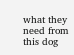what they need from this dog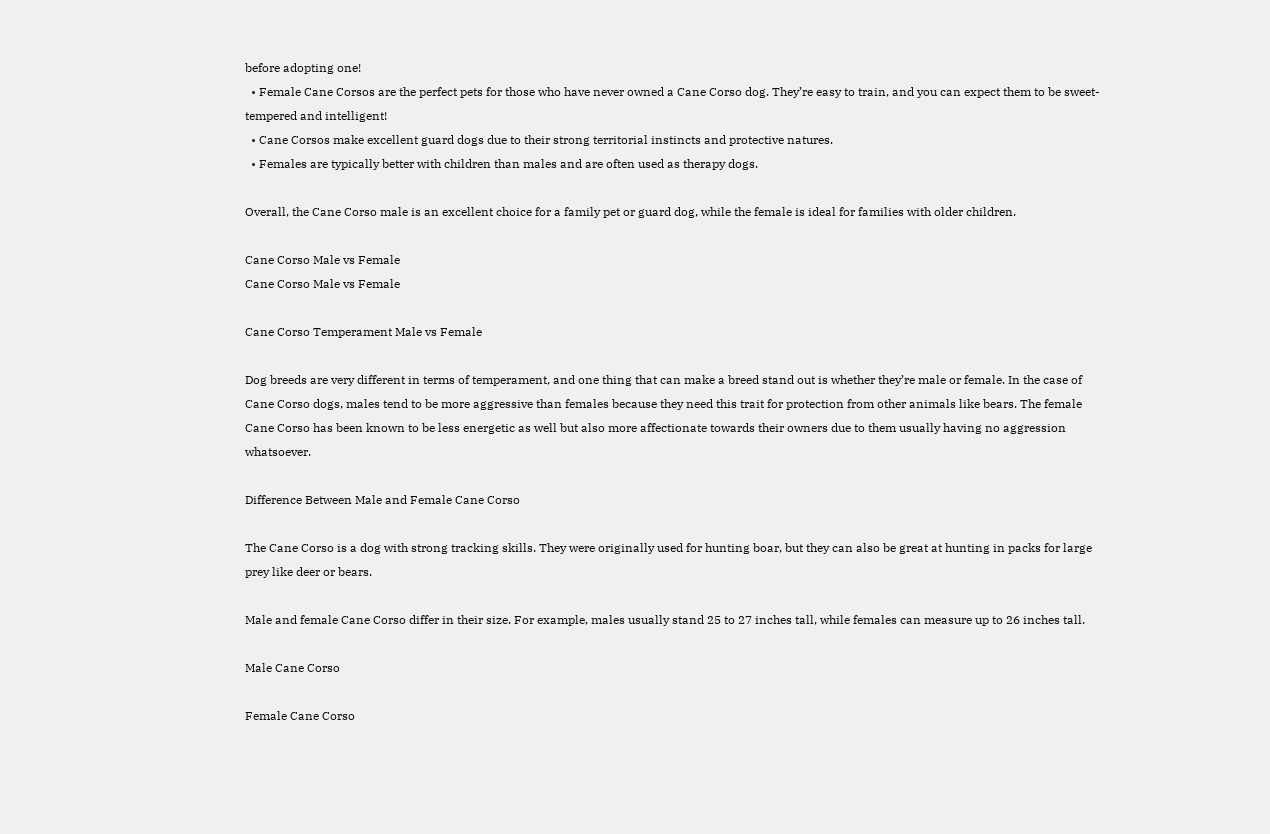before adopting one!
  • Female Cane Corsos are the perfect pets for those who have never owned a Cane Corso dog. They’re easy to train, and you can expect them to be sweet-tempered and intelligent!
  • Cane Corsos make excellent guard dogs due to their strong territorial instincts and protective natures.
  • Females are typically better with children than males and are often used as therapy dogs.

Overall, the Cane Corso male is an excellent choice for a family pet or guard dog, while the female is ideal for families with older children.

Cane Corso Male vs Female
Cane Corso Male vs Female

Cane Corso Temperament Male vs Female

Dog breeds are very different in terms of temperament, and one thing that can make a breed stand out is whether they’re male or female. In the case of Cane Corso dogs, males tend to be more aggressive than females because they need this trait for protection from other animals like bears. The female Cane Corso has been known to be less energetic as well but also more affectionate towards their owners due to them usually having no aggression whatsoever.

Difference Between Male and Female Cane Corso

The Cane Corso is a dog with strong tracking skills. They were originally used for hunting boar, but they can also be great at hunting in packs for large prey like deer or bears.

Male and female Cane Corso differ in their size. For example, males usually stand 25 to 27 inches tall, while females can measure up to 26 inches tall.

Male Cane Corso

Female Cane Corso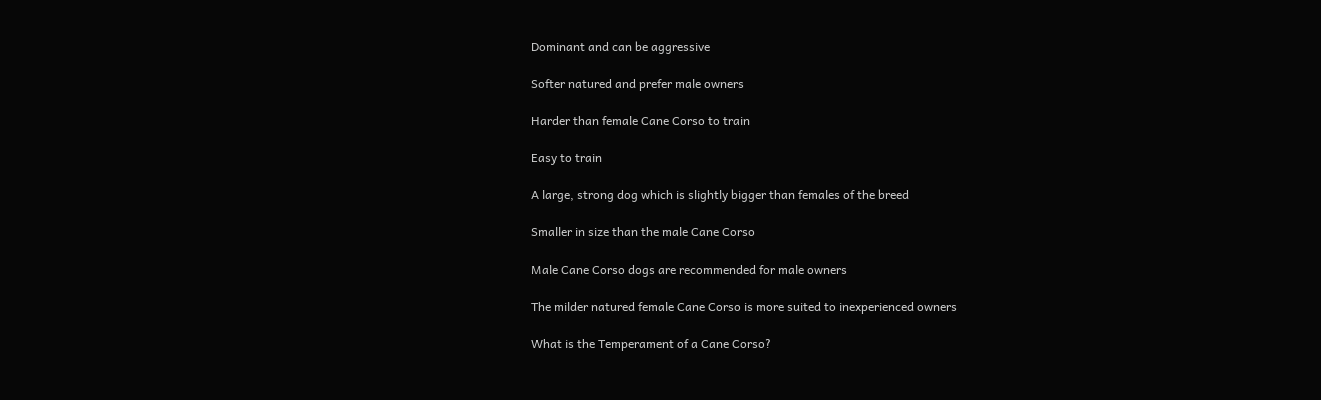Dominant and can be aggressive

Softer natured and prefer male owners

Harder than female Cane Corso to train

Easy to train

A large, strong dog which is slightly bigger than females of the breed

Smaller in size than the male Cane Corso

Male Cane Corso dogs are recommended for male owners

The milder natured female Cane Corso is more suited to inexperienced owners

What is the Temperament of a Cane Corso?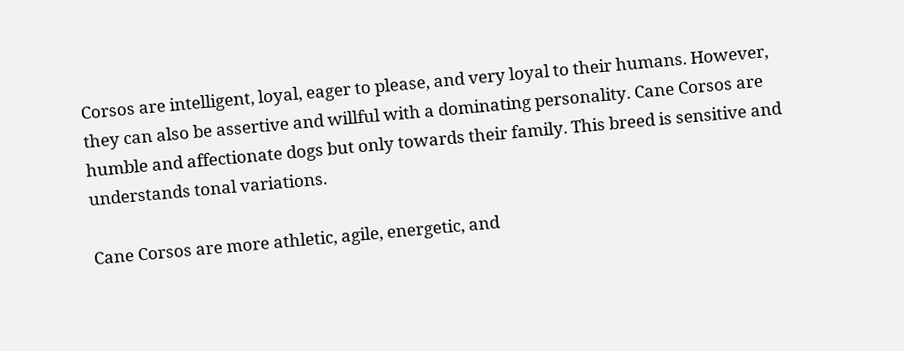Corsos are intelligent, loyal, eager to please, and very loyal to their humans. However, they can also be assertive and willful with a dominating personality. Cane Corsos are humble and affectionate dogs but only towards their family. This breed is sensitive and understands tonal variations.

Cane Corsos are more athletic, agile, energetic, and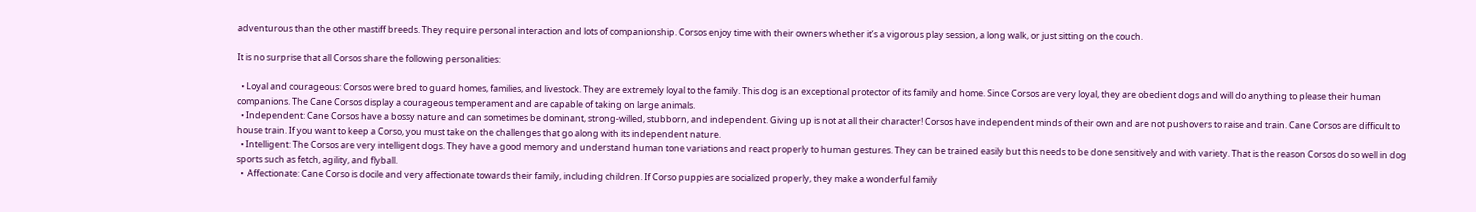adventurous than the other mastiff breeds. They require personal interaction and lots of companionship. Corsos enjoy time with their owners whether it’s a vigorous play session, a long walk, or just sitting on the couch.

It is no surprise that all Corsos share the following personalities:

  • Loyal and courageous: Corsos were bred to guard homes, families, and livestock. They are extremely loyal to the family. This dog is an exceptional protector of its family and home. Since Corsos are very loyal, they are obedient dogs and will do anything to please their human companions. The Cane Corsos display a courageous temperament and are capable of taking on large animals.
  • Independent: Cane Corsos have a bossy nature and can sometimes be dominant, strong-willed, stubborn, and independent. Giving up is not at all their character! Corsos have independent minds of their own and are not pushovers to raise and train. Cane Corsos are difficult to house train. If you want to keep a Corso, you must take on the challenges that go along with its independent nature.
  • Intelligent: The Corsos are very intelligent dogs. They have a good memory and understand human tone variations and react properly to human gestures. They can be trained easily but this needs to be done sensitively and with variety. That is the reason Corsos do so well in dog sports such as fetch, agility, and flyball.
  •  Affectionate: Cane Corso is docile and very affectionate towards their family, including children. If Corso puppies are socialized properly, they make a wonderful family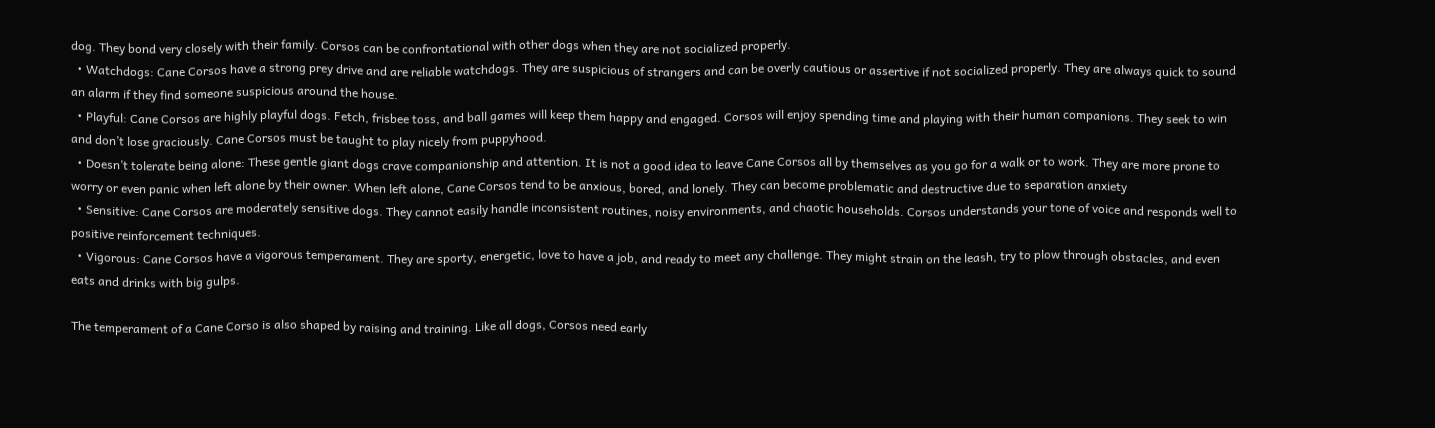dog. They bond very closely with their family. Corsos can be confrontational with other dogs when they are not socialized properly.
  • Watchdogs: Cane Corsos have a strong prey drive and are reliable watchdogs. They are suspicious of strangers and can be overly cautious or assertive if not socialized properly. They are always quick to sound an alarm if they find someone suspicious around the house.
  • Playful: Cane Corsos are highly playful dogs. Fetch, frisbee toss, and ball games will keep them happy and engaged. Corsos will enjoy spending time and playing with their human companions. They seek to win and don’t lose graciously. Cane Corsos must be taught to play nicely from puppyhood.
  • Doesn’t tolerate being alone: These gentle giant dogs crave companionship and attention. It is not a good idea to leave Cane Corsos all by themselves as you go for a walk or to work. They are more prone to worry or even panic when left alone by their owner. When left alone, Cane Corsos tend to be anxious, bored, and lonely. They can become problematic and destructive due to separation anxiety
  • Sensitive: Cane Corsos are moderately sensitive dogs. They cannot easily handle inconsistent routines, noisy environments, and chaotic households. Corsos understands your tone of voice and responds well to positive reinforcement techniques.
  • Vigorous: Cane Corsos have a vigorous temperament. They are sporty, energetic, love to have a job, and ready to meet any challenge. They might strain on the leash, try to plow through obstacles, and even eats and drinks with big gulps.

The temperament of a Cane Corso is also shaped by raising and training. Like all dogs, Corsos need early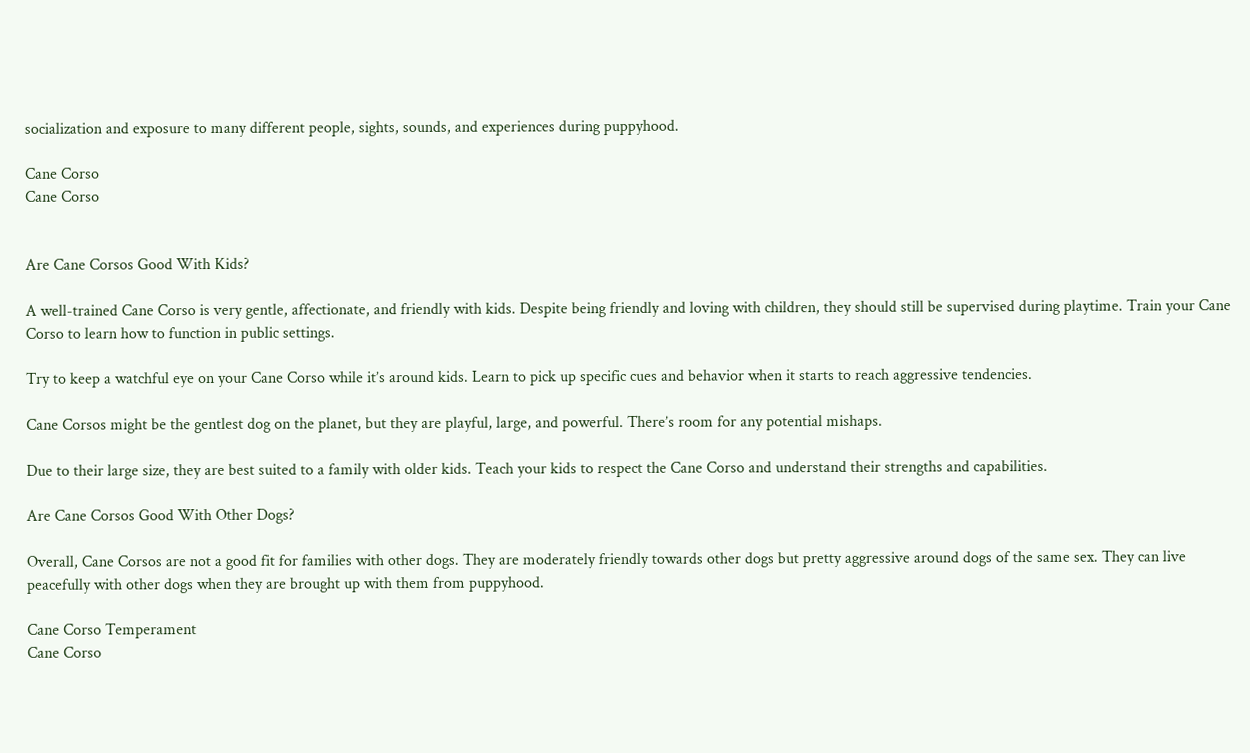socialization and exposure to many different people, sights, sounds, and experiences during puppyhood.

Cane Corso
Cane Corso


Are Cane Corsos Good With Kids?

A well-trained Cane Corso is very gentle, affectionate, and friendly with kids. Despite being friendly and loving with children, they should still be supervised during playtime. Train your Cane Corso to learn how to function in public settings.

Try to keep a watchful eye on your Cane Corso while it’s around kids. Learn to pick up specific cues and behavior when it starts to reach aggressive tendencies.

Cane Corsos might be the gentlest dog on the planet, but they are playful, large, and powerful. There’s room for any potential mishaps.

Due to their large size, they are best suited to a family with older kids. Teach your kids to respect the Cane Corso and understand their strengths and capabilities.

Are Cane Corsos Good With Other Dogs?

Overall, Cane Corsos are not a good fit for families with other dogs. They are moderately friendly towards other dogs but pretty aggressive around dogs of the same sex. They can live peacefully with other dogs when they are brought up with them from puppyhood.

Cane Corso Temperament
Cane Corso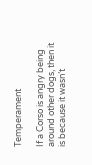Temperament

If a Corso is angry being around other dogs, then it is because it wasn’t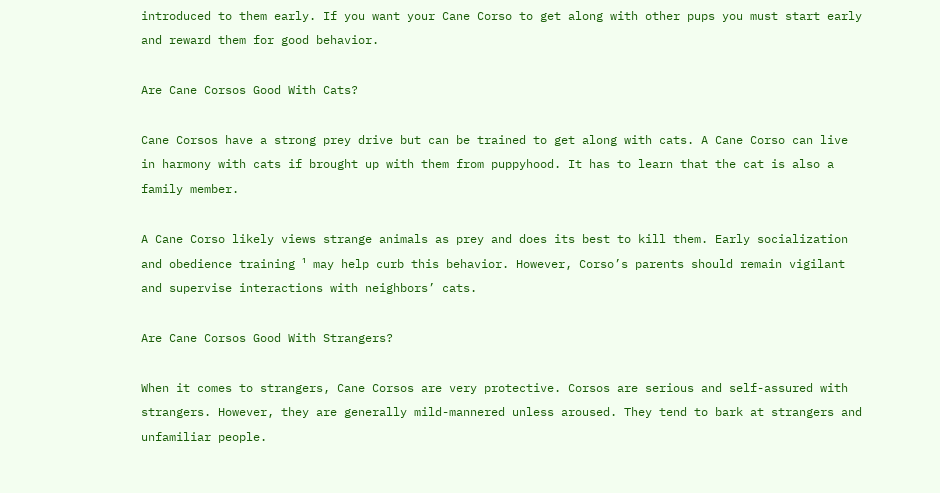introduced to them early. If you want your Cane Corso to get along with other pups you must start early and reward them for good behavior.

Are Cane Corsos Good With Cats?

Cane Corsos have a strong prey drive but can be trained to get along with cats. A Cane Corso can live in harmony with cats if brought up with them from puppyhood. It has to learn that the cat is also a family member.

A Cane Corso likely views strange animals as prey and does its best to kill them. Early socialization and obedience training ¹ may help curb this behavior. However, Corso’s parents should remain vigilant and supervise interactions with neighbors’ cats.

Are Cane Corsos Good With Strangers?

When it comes to strangers, Cane Corsos are very protective. Corsos are serious and self-assured with strangers. However, they are generally mild-mannered unless aroused. They tend to bark at strangers and unfamiliar people.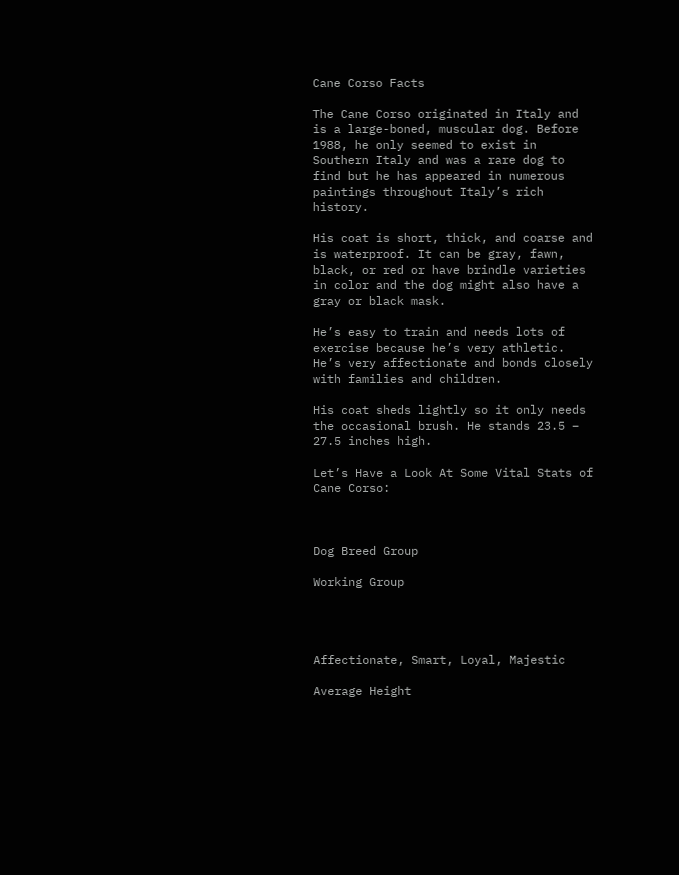Cane Corso Facts

The Cane Corso originated in Italy and is a large-boned, muscular dog. Before 1988, he only seemed to exist in Southern Italy and was a rare dog to find but he has appeared in numerous paintings throughout Italy’s rich history.

His coat is short, thick, and coarse and is waterproof. It can be gray, fawn, black, or red or have brindle varieties in color and the dog might also have a gray or black mask.

He’s easy to train and needs lots of exercise because he’s very athletic. He’s very affectionate and bonds closely with families and children.

His coat sheds lightly so it only needs the occasional brush. He stands 23.5 – 27.5 inches high.

Let’s Have a Look At Some Vital Stats of Cane Corso:



Dog Breed Group

Working Group




Affectionate, Smart, Loyal, Majestic

Average Height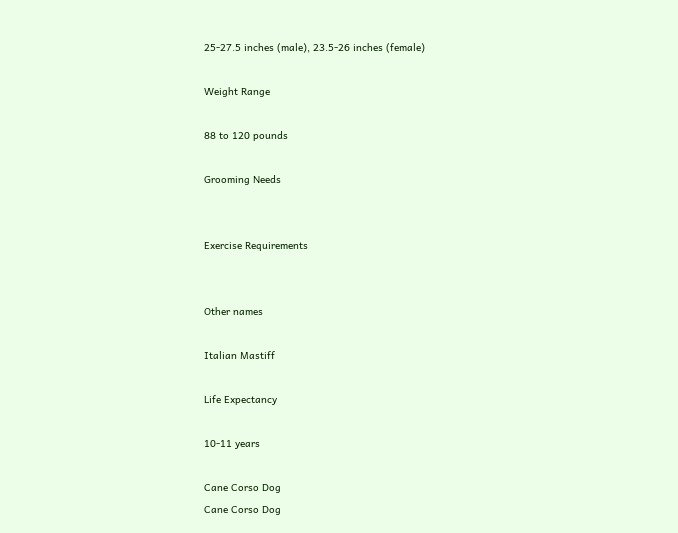25-27.5 inches (male), 23.5-26 inches (female)

Weight Range

88 to 120 pounds

Grooming Needs


Exercise Requirements


Other names

Italian Mastiff

Life Expectancy

10-11 years

Cane Corso Dog
Cane Corso Dog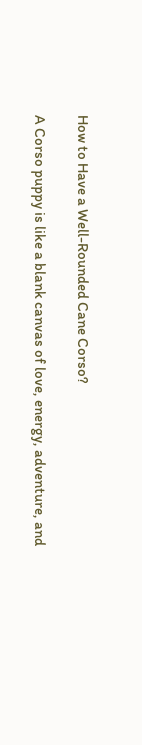How to Have a Well-Rounded Cane Corso?

A Corso puppy is like a blank canvas of love, energy, adventure, and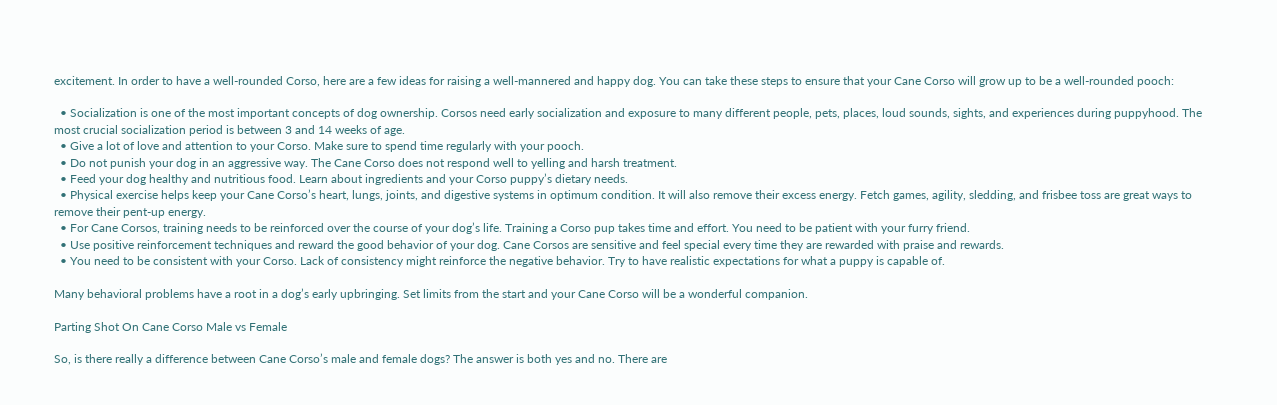excitement. In order to have a well-rounded Corso, here are a few ideas for raising a well-mannered and happy dog. You can take these steps to ensure that your Cane Corso will grow up to be a well-rounded pooch:

  • Socialization is one of the most important concepts of dog ownership. Corsos need early socialization and exposure to many different people, pets, places, loud sounds, sights, and experiences during puppyhood. The most crucial socialization period is between 3 and 14 weeks of age.
  • Give a lot of love and attention to your Corso. Make sure to spend time regularly with your pooch.
  • Do not punish your dog in an aggressive way. The Cane Corso does not respond well to yelling and harsh treatment.
  • Feed your dog healthy and nutritious food. Learn about ingredients and your Corso puppy’s dietary needs.
  • Physical exercise helps keep your Cane Corso’s heart, lungs, joints, and digestive systems in optimum condition. It will also remove their excess energy. Fetch games, agility, sledding, and frisbee toss are great ways to remove their pent-up energy.
  • For Cane Corsos, training needs to be reinforced over the course of your dog’s life. Training a Corso pup takes time and effort. You need to be patient with your furry friend.
  • Use positive reinforcement techniques and reward the good behavior of your dog. Cane Corsos are sensitive and feel special every time they are rewarded with praise and rewards.
  • You need to be consistent with your Corso. Lack of consistency might reinforce the negative behavior. Try to have realistic expectations for what a puppy is capable of.

Many behavioral problems have a root in a dog’s early upbringing. Set limits from the start and your Cane Corso will be a wonderful companion.

Parting Shot On Cane Corso Male vs Female

So, is there really a difference between Cane Corso’s male and female dogs? The answer is both yes and no. There are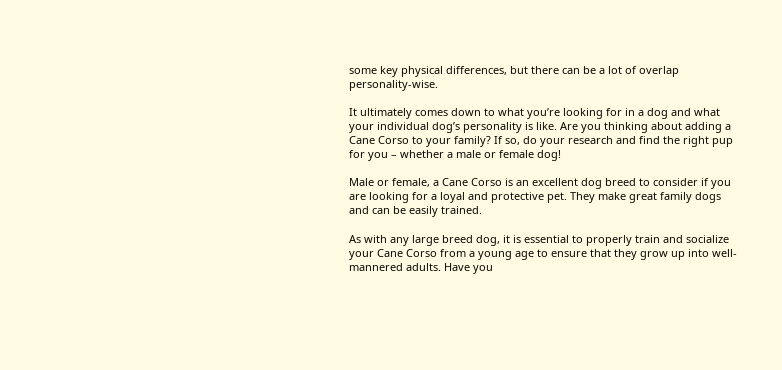some key physical differences, but there can be a lot of overlap personality-wise.

It ultimately comes down to what you’re looking for in a dog and what your individual dog’s personality is like. Are you thinking about adding a Cane Corso to your family? If so, do your research and find the right pup for you – whether a male or female dog!

Male or female, a Cane Corso is an excellent dog breed to consider if you are looking for a loyal and protective pet. They make great family dogs and can be easily trained.

As with any large breed dog, it is essential to properly train and socialize your Cane Corso from a young age to ensure that they grow up into well-mannered adults. Have you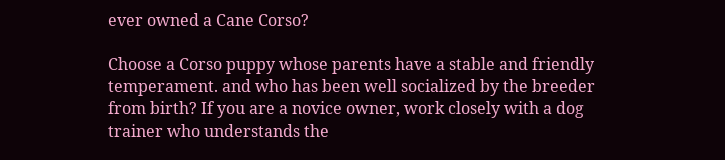ever owned a Cane Corso?

Choose a Corso puppy whose parents have a stable and friendly temperament. and who has been well socialized by the breeder from birth? If you are a novice owner, work closely with a dog trainer who understands the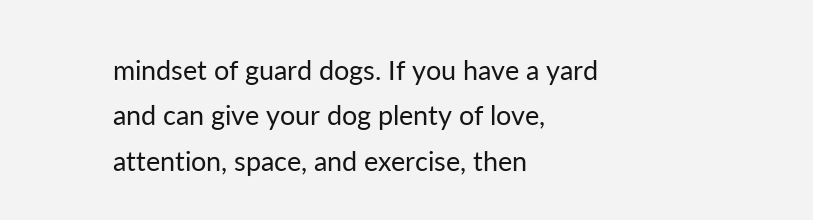mindset of guard dogs. If you have a yard and can give your dog plenty of love, attention, space, and exercise, then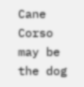Cane Corso may be the dog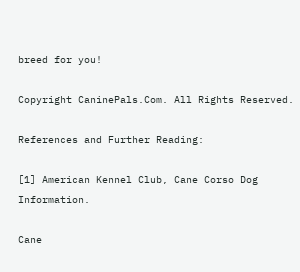breed for you!

Copyright CaninePals.Com. All Rights Reserved.

References and Further Reading:

[1] American Kennel Club, Cane Corso Dog Information.

Cane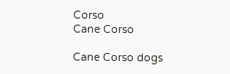Corso
Cane Corso

Cane Corso dogs